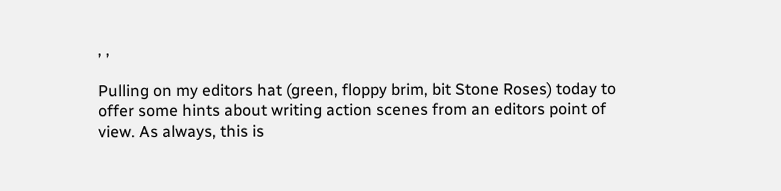, ,

Pulling on my editors hat (green, floppy brim, bit Stone Roses) today to offer some hints about writing action scenes from an editors point of view. As always, this is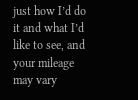just how I’d do it and what I’d like to see, and your mileage may vary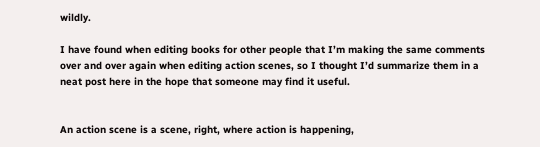wildly.

I have found when editing books for other people that I’m making the same comments over and over again when editing action scenes, so I thought I’d summarize them in a neat post here in the hope that someone may find it useful.


An action scene is a scene, right, where action is happening,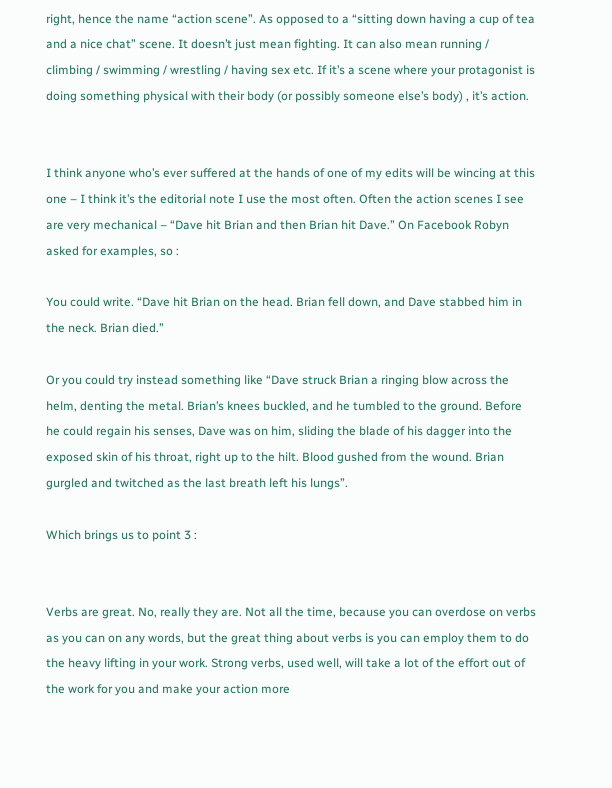right, hence the name “action scene”. As opposed to a “sitting down having a cup of tea and a nice chat” scene. It doesn’t just mean fighting. It can also mean running / climbing / swimming / wrestling / having sex etc. If it’s a scene where your protagonist is doing something physical with their body (or possibly someone else’s body) , it’s action.


I think anyone who’s ever suffered at the hands of one of my edits will be wincing at this one – I think it’s the editorial note I use the most often. Often the action scenes I see are very mechanical – “Dave hit Brian and then Brian hit Dave.” On Facebook Robyn asked for examples, so :

You could write. “Dave hit Brian on the head. Brian fell down, and Dave stabbed him in the neck. Brian died.”

Or you could try instead something like “Dave struck Brian a ringing blow across the helm, denting the metal. Brian’s knees buckled, and he tumbled to the ground. Before he could regain his senses, Dave was on him, sliding the blade of his dagger into the exposed skin of his throat, right up to the hilt. Blood gushed from the wound. Brian gurgled and twitched as the last breath left his lungs”.

Which brings us to point 3 :


Verbs are great. No, really they are. Not all the time, because you can overdose on verbs as you can on any words, but the great thing about verbs is you can employ them to do the heavy lifting in your work. Strong verbs, used well, will take a lot of the effort out of the work for you and make your action more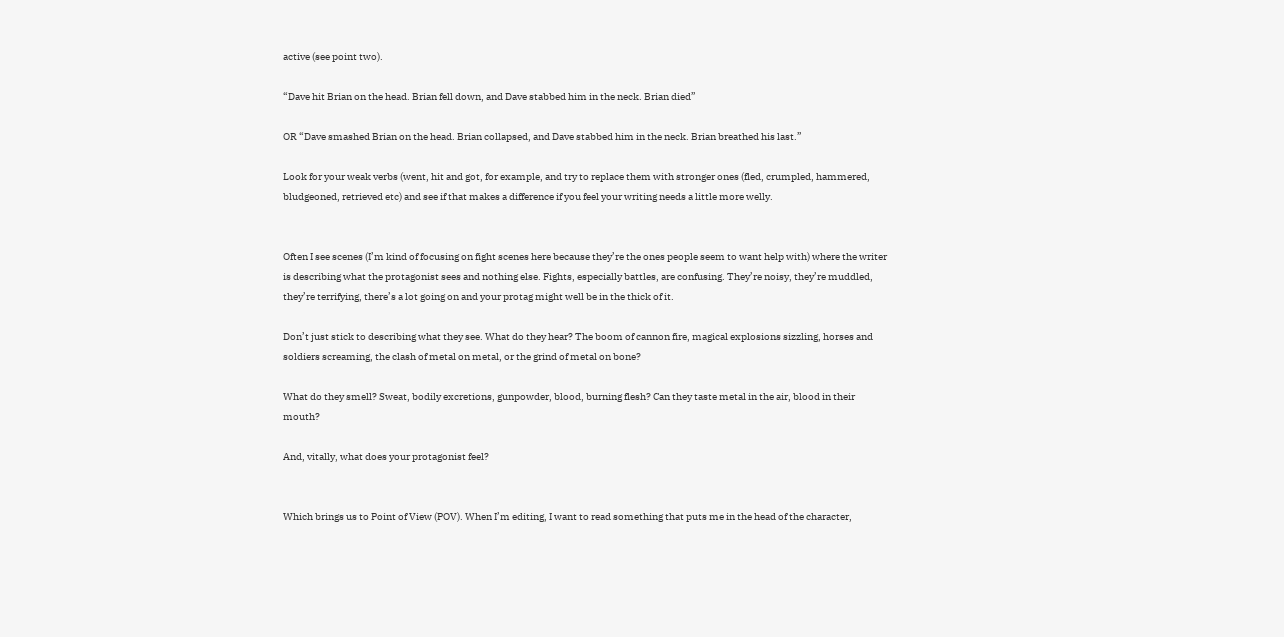active (see point two).

“Dave hit Brian on the head. Brian fell down, and Dave stabbed him in the neck. Brian died”

OR “Dave smashed Brian on the head. Brian collapsed, and Dave stabbed him in the neck. Brian breathed his last.”

Look for your weak verbs (went, hit and got, for example, and try to replace them with stronger ones (fled, crumpled, hammered, bludgeoned, retrieved etc) and see if that makes a difference if you feel your writing needs a little more welly.


Often I see scenes (I’m kind of focusing on fight scenes here because they’re the ones people seem to want help with) where the writer is describing what the protagonist sees and nothing else. Fights, especially battles, are confusing. They’re noisy, they’re muddled, they’re terrifying, there’s a lot going on and your protag might well be in the thick of it.

Don’t just stick to describing what they see. What do they hear? The boom of cannon fire, magical explosions sizzling, horses and soldiers screaming, the clash of metal on metal, or the grind of metal on bone?

What do they smell? Sweat, bodily excretions, gunpowder, blood, burning flesh? Can they taste metal in the air, blood in their mouth?

And, vitally, what does your protagonist feel?


Which brings us to Point of View (POV). When I’m editing, I want to read something that puts me in the head of the character,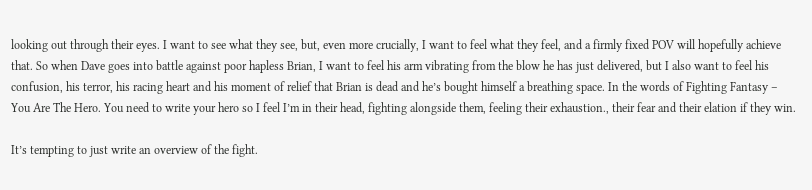looking out through their eyes. I want to see what they see, but, even more crucially, I want to feel what they feel, and a firmly fixed POV will hopefully achieve that. So when Dave goes into battle against poor hapless Brian, I want to feel his arm vibrating from the blow he has just delivered, but I also want to feel his confusion, his terror, his racing heart and his moment of relief that Brian is dead and he’s bought himself a breathing space. In the words of Fighting Fantasy – You Are The Hero. You need to write your hero so I feel I’m in their head, fighting alongside them, feeling their exhaustion., their fear and their elation if they win.

It’s tempting to just write an overview of the fight.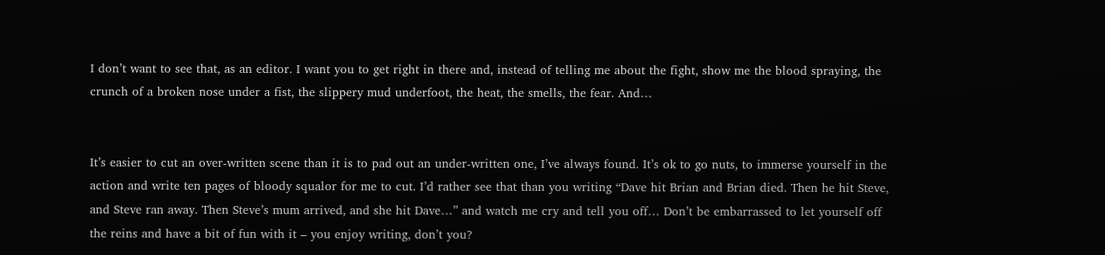I don’t want to see that, as an editor. I want you to get right in there and, instead of telling me about the fight, show me the blood spraying, the crunch of a broken nose under a fist, the slippery mud underfoot, the heat, the smells, the fear. And…


It’s easier to cut an over-written scene than it is to pad out an under-written one, I’ve always found. It’s ok to go nuts, to immerse yourself in the action and write ten pages of bloody squalor for me to cut. I’d rather see that than you writing “Dave hit Brian and Brian died. Then he hit Steve, and Steve ran away. Then Steve’s mum arrived, and she hit Dave…” and watch me cry and tell you off… Don’t be embarrassed to let yourself off the reins and have a bit of fun with it – you enjoy writing, don’t you?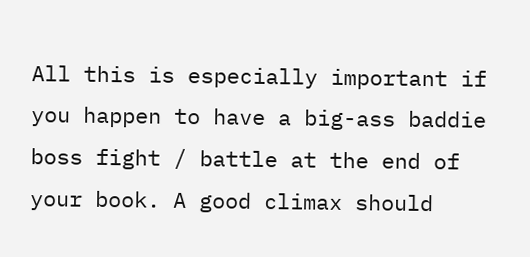All this is especially important if you happen to have a big-ass baddie boss fight / battle at the end of your book. A good climax should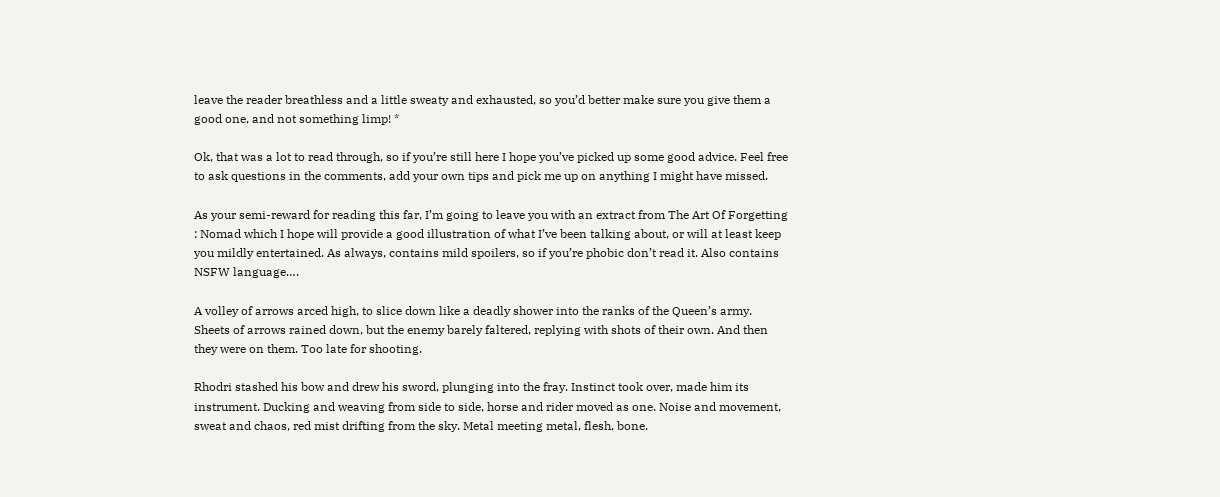leave the reader breathless and a little sweaty and exhausted, so you’d better make sure you give them a good one, and not something limp! *

Ok, that was a lot to read through, so if you’re still here I hope you’ve picked up some good advice. Feel free to ask questions in the comments, add your own tips and pick me up on anything I might have missed.

As your semi-reward for reading this far, I’m going to leave you with an extract from The Art Of Forgetting : Nomad which I hope will provide a good illustration of what I’ve been talking about, or will at least keep you mildly entertained. As always, contains mild spoilers, so if you’re phobic don’t read it. Also contains NSFW language….

A volley of arrows arced high, to slice down like a deadly shower into the ranks of the Queen’s army. Sheets of arrows rained down, but the enemy barely faltered, replying with shots of their own. And then they were on them. Too late for shooting.

Rhodri stashed his bow and drew his sword, plunging into the fray. Instinct took over, made him its instrument. Ducking and weaving from side to side, horse and rider moved as one. Noise and movement, sweat and chaos, red mist drifting from the sky. Metal meeting metal, flesh, bone.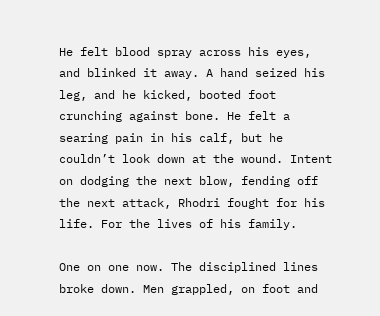He felt blood spray across his eyes, and blinked it away. A hand seized his leg, and he kicked, booted foot crunching against bone. He felt a searing pain in his calf, but he couldn’t look down at the wound. Intent on dodging the next blow, fending off the next attack, Rhodri fought for his life. For the lives of his family.

One on one now. The disciplined lines broke down. Men grappled, on foot and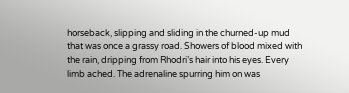horseback, slipping and sliding in the churned-up mud that was once a grassy road. Showers of blood mixed with the rain, dripping from Rhodri’s hair into his eyes. Every limb ached. The adrenaline spurring him on was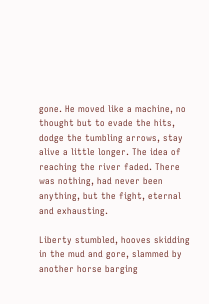gone. He moved like a machine, no thought but to evade the hits, dodge the tumbling arrows, stay alive a little longer. The idea of reaching the river faded. There was nothing, had never been anything, but the fight, eternal and exhausting.

Liberty stumbled, hooves skidding in the mud and gore, slammed by another horse barging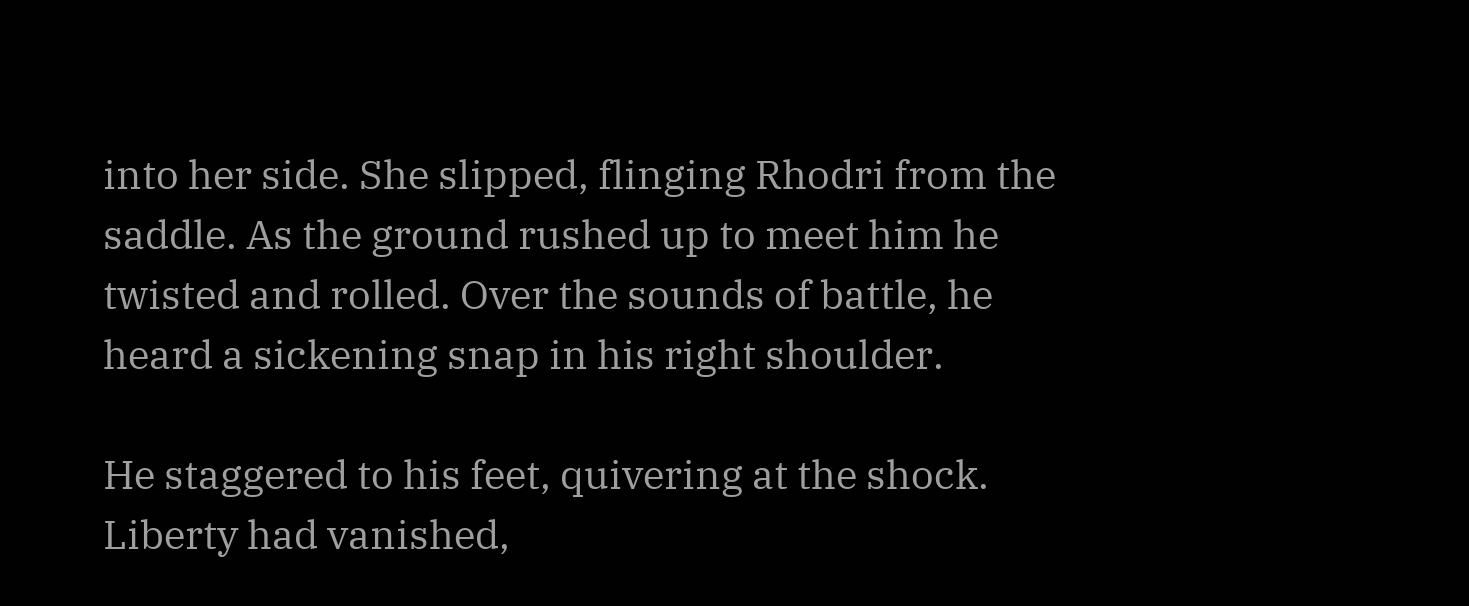into her side. She slipped, flinging Rhodri from the saddle. As the ground rushed up to meet him he twisted and rolled. Over the sounds of battle, he heard a sickening snap in his right shoulder.

He staggered to his feet, quivering at the shock. Liberty had vanished,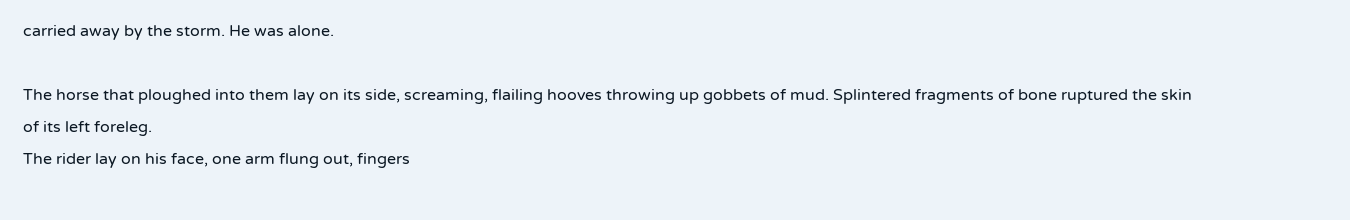carried away by the storm. He was alone.

The horse that ploughed into them lay on its side, screaming, flailing hooves throwing up gobbets of mud. Splintered fragments of bone ruptured the skin of its left foreleg.
The rider lay on his face, one arm flung out, fingers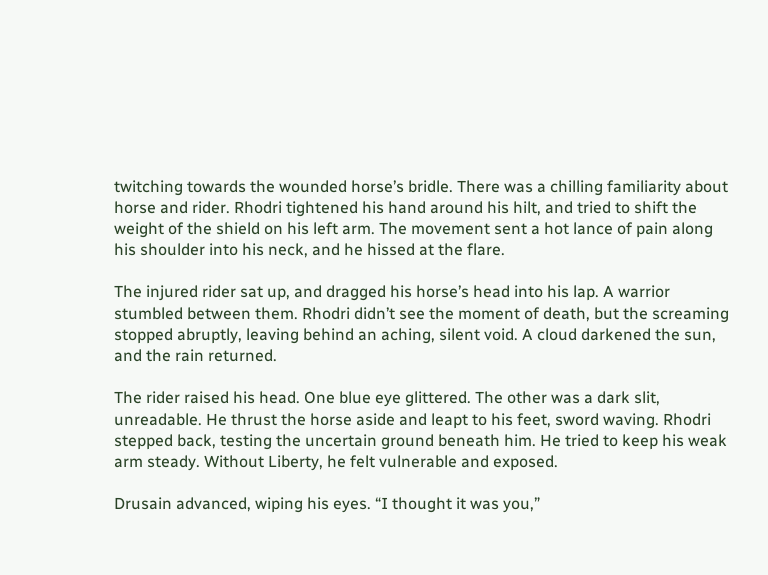twitching towards the wounded horse’s bridle. There was a chilling familiarity about horse and rider. Rhodri tightened his hand around his hilt, and tried to shift the weight of the shield on his left arm. The movement sent a hot lance of pain along his shoulder into his neck, and he hissed at the flare.

The injured rider sat up, and dragged his horse’s head into his lap. A warrior stumbled between them. Rhodri didn’t see the moment of death, but the screaming stopped abruptly, leaving behind an aching, silent void. A cloud darkened the sun, and the rain returned.

The rider raised his head. One blue eye glittered. The other was a dark slit, unreadable. He thrust the horse aside and leapt to his feet, sword waving. Rhodri stepped back, testing the uncertain ground beneath him. He tried to keep his weak arm steady. Without Liberty, he felt vulnerable and exposed.

Drusain advanced, wiping his eyes. “I thought it was you,”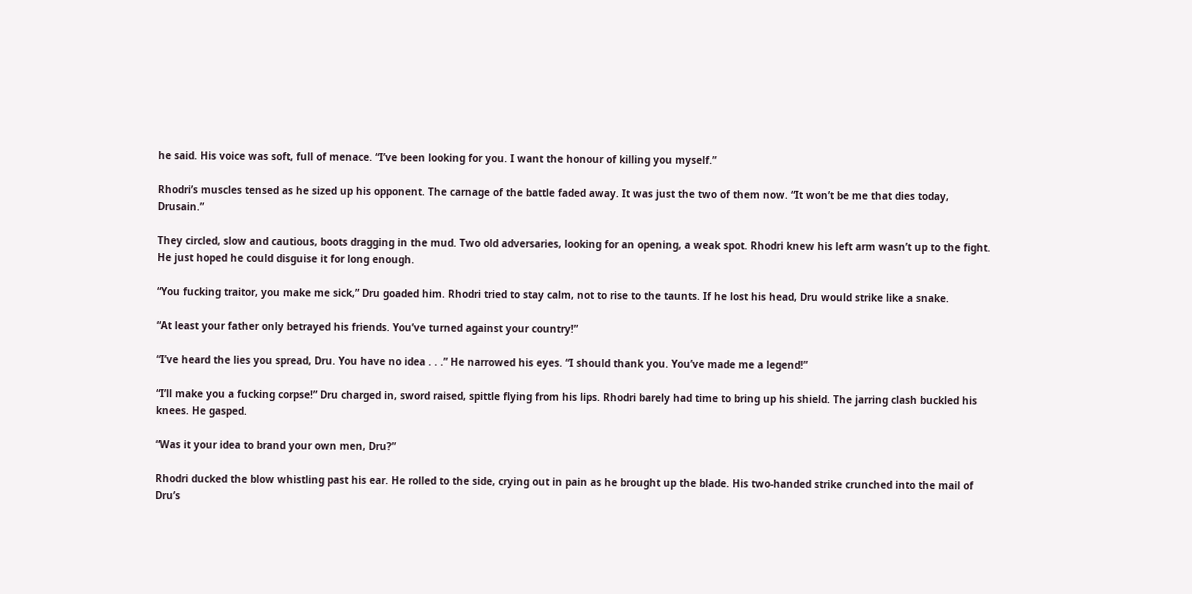he said. His voice was soft, full of menace. “I’ve been looking for you. I want the honour of killing you myself.”

Rhodri’s muscles tensed as he sized up his opponent. The carnage of the battle faded away. It was just the two of them now. “It won’t be me that dies today, Drusain.”

They circled, slow and cautious, boots dragging in the mud. Two old adversaries, looking for an opening, a weak spot. Rhodri knew his left arm wasn’t up to the fight. He just hoped he could disguise it for long enough.

“You fucking traitor, you make me sick,” Dru goaded him. Rhodri tried to stay calm, not to rise to the taunts. If he lost his head, Dru would strike like a snake.

“At least your father only betrayed his friends. You’ve turned against your country!”

“I’ve heard the lies you spread, Dru. You have no idea . . .” He narrowed his eyes. “I should thank you. You’ve made me a legend!”

“I’ll make you a fucking corpse!” Dru charged in, sword raised, spittle flying from his lips. Rhodri barely had time to bring up his shield. The jarring clash buckled his knees. He gasped.

“Was it your idea to brand your own men, Dru?”

Rhodri ducked the blow whistling past his ear. He rolled to the side, crying out in pain as he brought up the blade. His two-handed strike crunched into the mail of Dru’s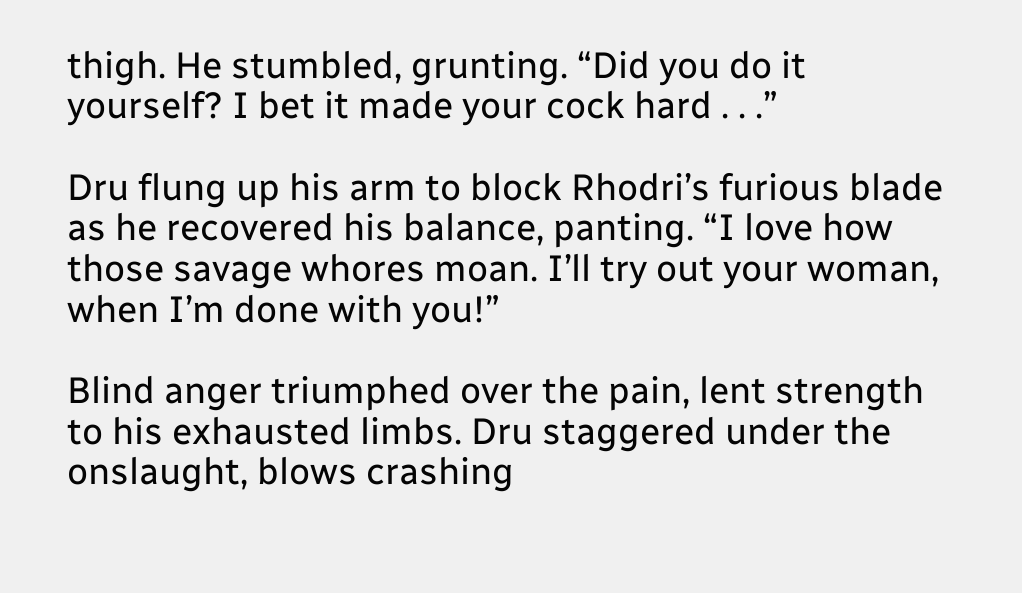thigh. He stumbled, grunting. “Did you do it yourself? I bet it made your cock hard . . .”

Dru flung up his arm to block Rhodri’s furious blade as he recovered his balance, panting. “I love how those savage whores moan. I’ll try out your woman, when I’m done with you!”

Blind anger triumphed over the pain, lent strength to his exhausted limbs. Dru staggered under the onslaught, blows crashing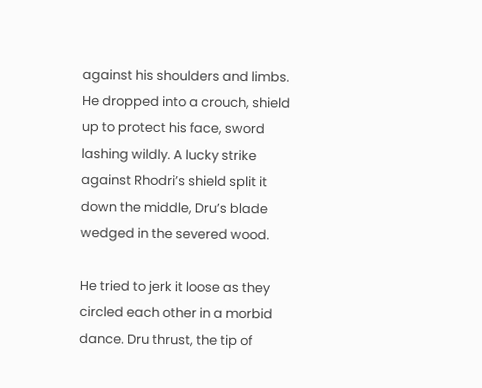against his shoulders and limbs.
He dropped into a crouch, shield up to protect his face, sword lashing wildly. A lucky strike against Rhodri’s shield split it down the middle, Dru’s blade wedged in the severed wood.

He tried to jerk it loose as they circled each other in a morbid dance. Dru thrust, the tip of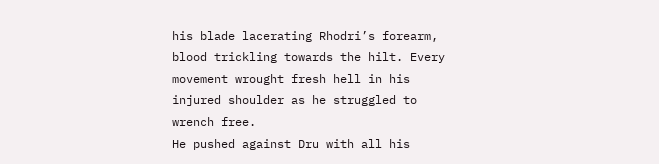his blade lacerating Rhodri’s forearm, blood trickling towards the hilt. Every movement wrought fresh hell in his injured shoulder as he struggled to wrench free.
He pushed against Dru with all his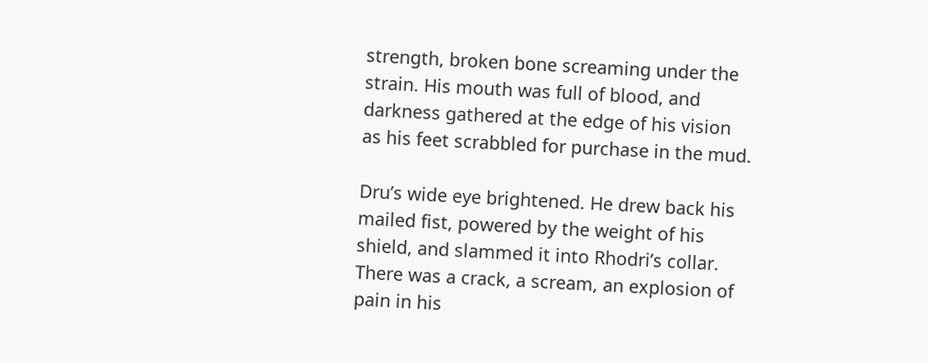strength, broken bone screaming under the strain. His mouth was full of blood, and darkness gathered at the edge of his vision as his feet scrabbled for purchase in the mud.

Dru’s wide eye brightened. He drew back his mailed fist, powered by the weight of his shield, and slammed it into Rhodri’s collar. There was a crack, a scream, an explosion of pain in his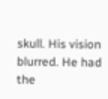skull. His vision blurred. He had the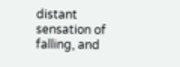distant sensation of falling, and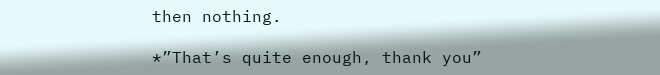then nothing.

*”That’s quite enough, thank you”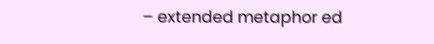– extended metaphor ed